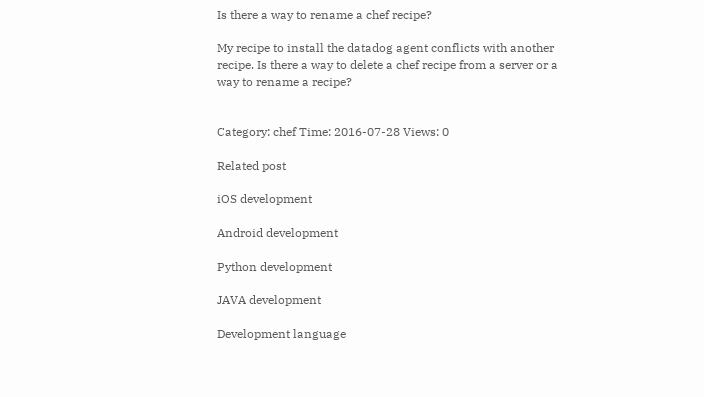Is there a way to rename a chef recipe?

My recipe to install the datadog agent conflicts with another recipe. Is there a way to delete a chef recipe from a server or a way to rename a recipe?


Category: chef Time: 2016-07-28 Views: 0

Related post

iOS development

Android development

Python development

JAVA development

Development language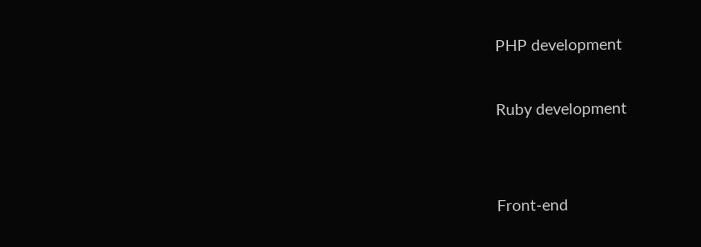PHP development

Ruby development


Front-end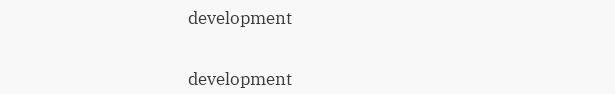development


development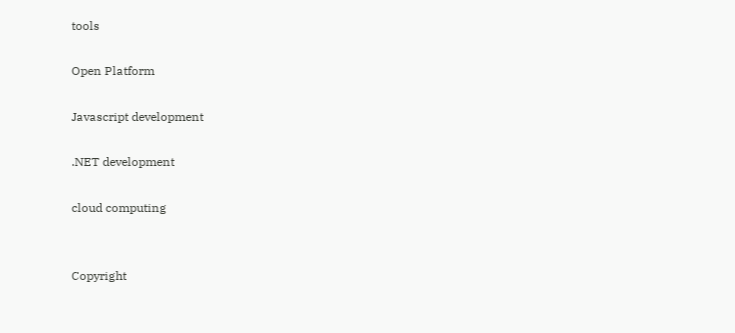tools

Open Platform

Javascript development

.NET development

cloud computing


Copyright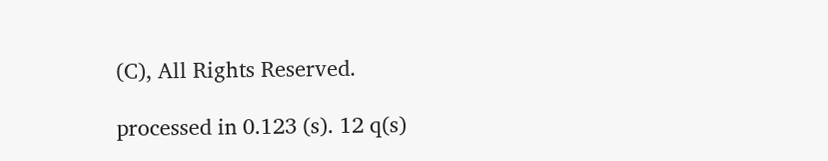(C), All Rights Reserved.

processed in 0.123 (s). 12 q(s)